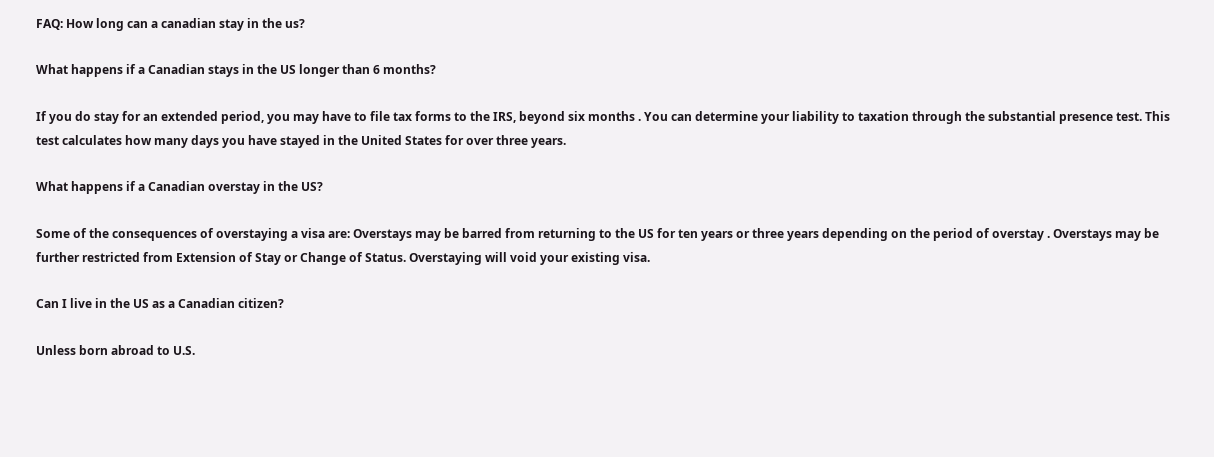FAQ: How long can a canadian stay in the us?

What happens if a Canadian stays in the US longer than 6 months?

If you do stay for an extended period, you may have to file tax forms to the IRS, beyond six months . You can determine your liability to taxation through the substantial presence test. This test calculates how many days you have stayed in the United States for over three years.

What happens if a Canadian overstay in the US?

Some of the consequences of overstaying a visa are: Overstays may be barred from returning to the US for ten years or three years depending on the period of overstay . Overstays may be further restricted from Extension of Stay or Change of Status. Overstaying will void your existing visa.

Can I live in the US as a Canadian citizen?

Unless born abroad to U.S.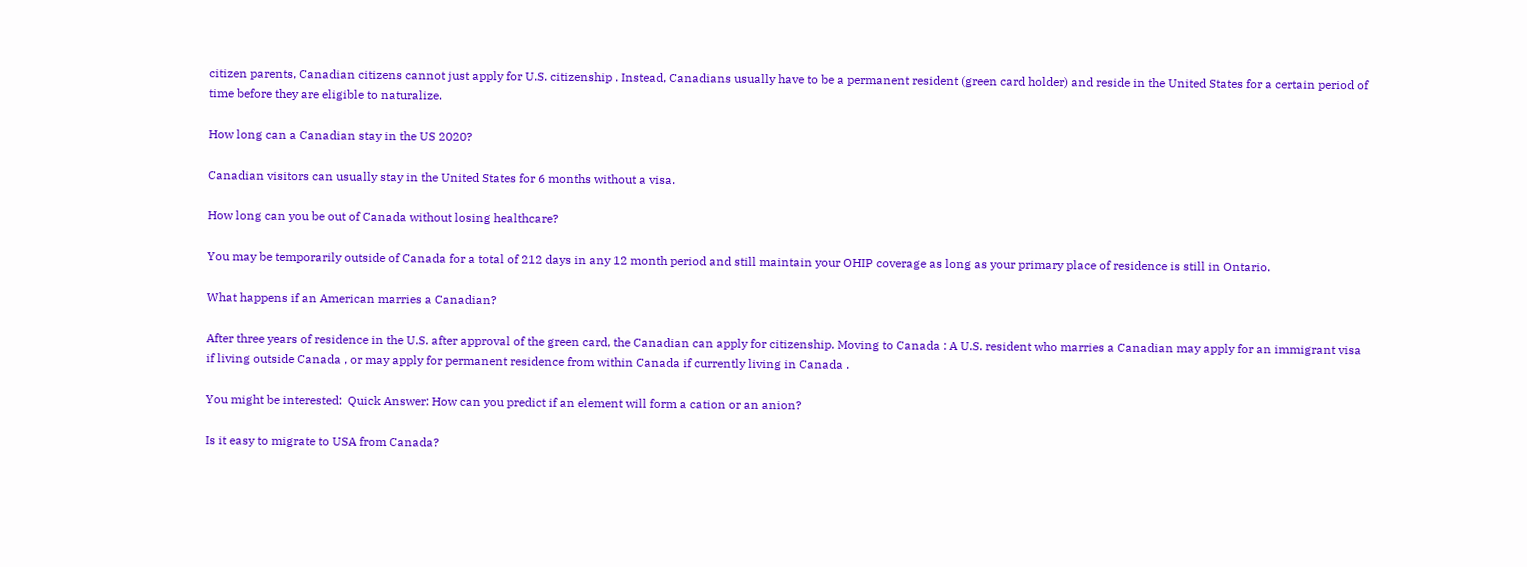citizen parents, Canadian citizens cannot just apply for U.S. citizenship . Instead, Canadians usually have to be a permanent resident (green card holder) and reside in the United States for a certain period of time before they are eligible to naturalize.

How long can a Canadian stay in the US 2020?

Canadian visitors can usually stay in the United States for 6 months without a visa.

How long can you be out of Canada without losing healthcare?

You may be temporarily outside of Canada for a total of 212 days in any 12 month period and still maintain your OHIP coverage as long as your primary place of residence is still in Ontario.

What happens if an American marries a Canadian?

After three years of residence in the U.S. after approval of the green card, the Canadian can apply for citizenship. Moving to Canada : A U.S. resident who marries a Canadian may apply for an immigrant visa if living outside Canada , or may apply for permanent residence from within Canada if currently living in Canada .

You might be interested:  Quick Answer: How can you predict if an element will form a cation or an anion?

Is it easy to migrate to USA from Canada?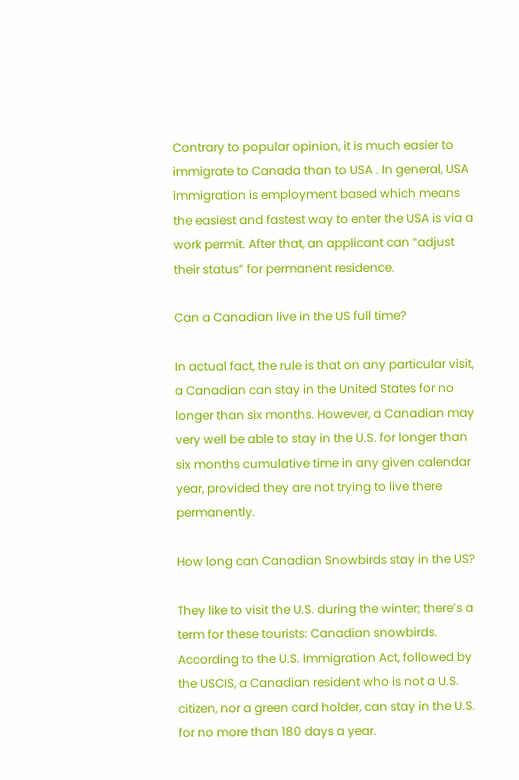Contrary to popular opinion, it is much easier to immigrate to Canada than to USA . In general, USA immigration is employment based which means the easiest and fastest way to enter the USA is via a work permit. After that, an applicant can “adjust their status” for permanent residence.

Can a Canadian live in the US full time?

In actual fact, the rule is that on any particular visit, a Canadian can stay in the United States for no longer than six months. However, a Canadian may very well be able to stay in the U.S. for longer than six months cumulative time in any given calendar year, provided they are not trying to live there permanently.

How long can Canadian Snowbirds stay in the US?

They like to visit the U.S. during the winter; there’s a term for these tourists: Canadian snowbirds. According to the U.S. Immigration Act, followed by the USCIS, a Canadian resident who is not a U.S. citizen, nor a green card holder, can stay in the U.S. for no more than 180 days a year.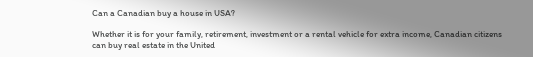Can a Canadian buy a house in USA?

Whether it is for your family, retirement, investment or a rental vehicle for extra income, Canadian citizens can buy real estate in the United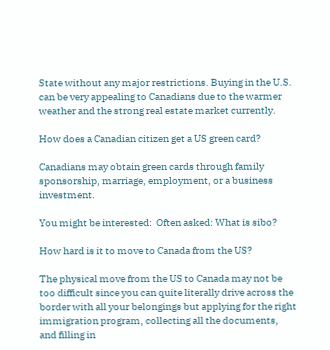State without any major restrictions. Buying in the U.S. can be very appealing to Canadians due to the warmer weather and the strong real estate market currently.

How does a Canadian citizen get a US green card?

Canadians may obtain green cards through family sponsorship, marriage, employment, or a business investment.

You might be interested:  Often asked: What is sibo?

How hard is it to move to Canada from the US?

The physical move from the US to Canada may not be too difficult since you can quite literally drive across the border with all your belongings but applying for the right immigration program, collecting all the documents, and filling in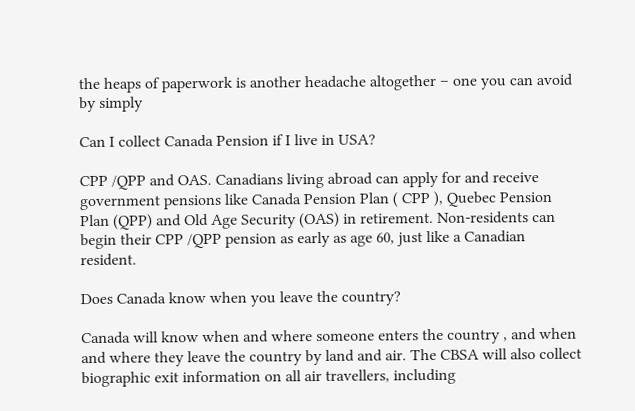the heaps of paperwork is another headache altogether – one you can avoid by simply

Can I collect Canada Pension if I live in USA?

CPP /QPP and OAS. Canadians living abroad can apply for and receive government pensions like Canada Pension Plan ( CPP ), Quebec Pension Plan (QPP) and Old Age Security (OAS) in retirement. Non-residents can begin their CPP /QPP pension as early as age 60, just like a Canadian resident.

Does Canada know when you leave the country?

Canada will know when and where someone enters the country , and when and where they leave the country by land and air. The CBSA will also collect biographic exit information on all air travellers, including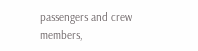passengers and crew members,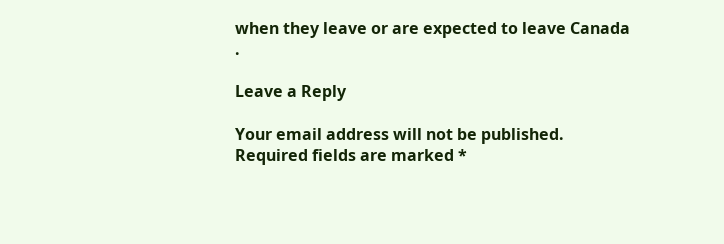when they leave or are expected to leave Canada .

Leave a Reply

Your email address will not be published. Required fields are marked *